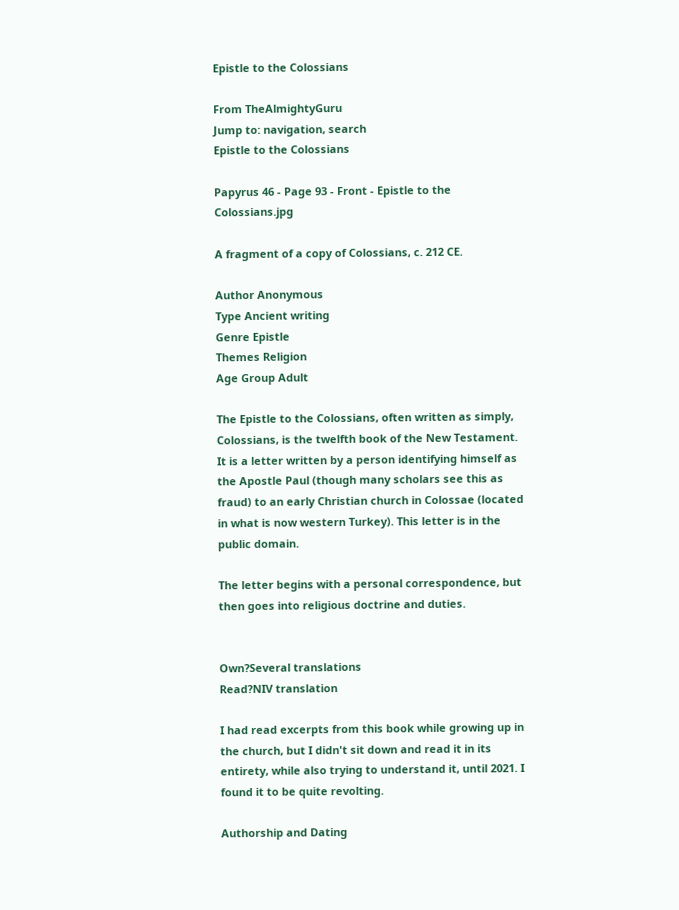Epistle to the Colossians

From TheAlmightyGuru
Jump to: navigation, search
Epistle to the Colossians

Papyrus 46 - Page 93 - Front - Epistle to the Colossians.jpg

A fragment of a copy of Colossians, c. 212 CE.

Author Anonymous
Type Ancient writing
Genre Epistle
Themes Religion
Age Group Adult

The Epistle to the Colossians, often written as simply, Colossians, is the twelfth book of the New Testament. It is a letter written by a person identifying himself as the Apostle Paul (though many scholars see this as fraud) to an early Christian church in Colossae (located in what is now western Turkey). This letter is in the public domain.

The letter begins with a personal correspondence, but then goes into religious doctrine and duties.


Own?Several translations
Read?NIV translation

I had read excerpts from this book while growing up in the church, but I didn't sit down and read it in its entirety, while also trying to understand it, until 2021. I found it to be quite revolting.

Authorship and Dating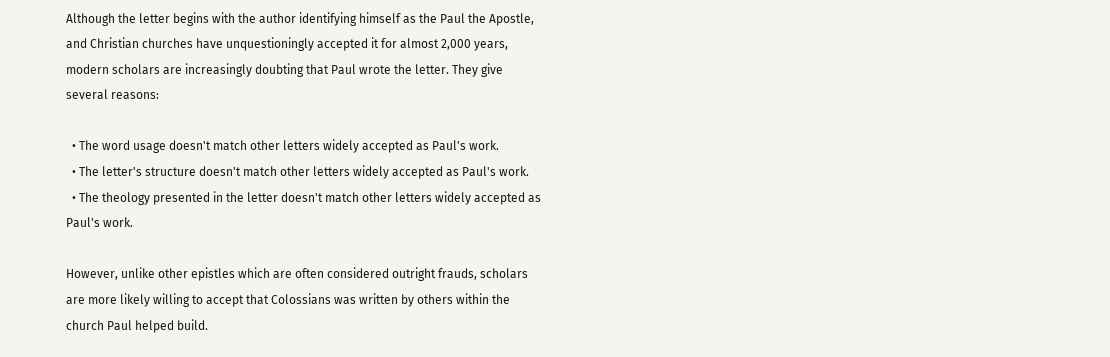Although the letter begins with the author identifying himself as the Paul the Apostle, and Christian churches have unquestioningly accepted it for almost 2,000 years, modern scholars are increasingly doubting that Paul wrote the letter. They give several reasons:

  • The word usage doesn't match other letters widely accepted as Paul's work.
  • The letter's structure doesn't match other letters widely accepted as Paul's work.
  • The theology presented in the letter doesn't match other letters widely accepted as Paul's work.

However, unlike other epistles which are often considered outright frauds, scholars are more likely willing to accept that Colossians was written by others within the church Paul helped build.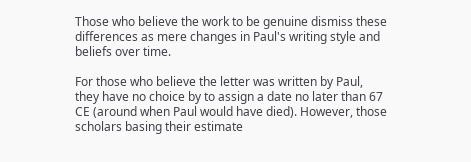Those who believe the work to be genuine dismiss these differences as mere changes in Paul's writing style and beliefs over time.

For those who believe the letter was written by Paul, they have no choice by to assign a date no later than 67 CE (around when Paul would have died). However, those scholars basing their estimate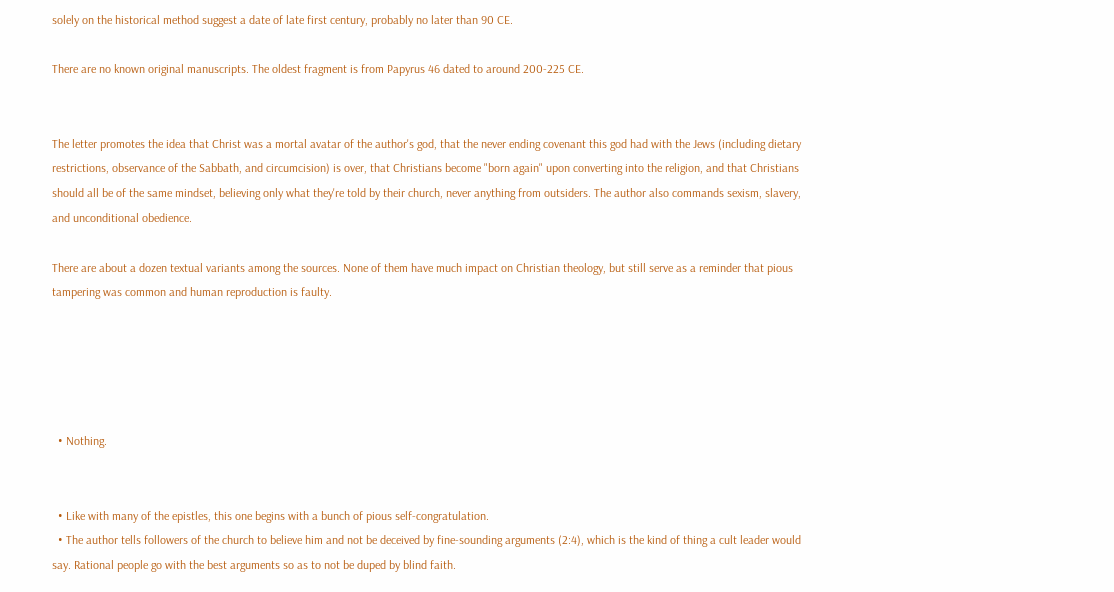solely on the historical method suggest a date of late first century, probably no later than 90 CE.

There are no known original manuscripts. The oldest fragment is from Papyrus 46 dated to around 200-225 CE.


The letter promotes the idea that Christ was a mortal avatar of the author's god, that the never ending covenant this god had with the Jews (including dietary restrictions, observance of the Sabbath, and circumcision) is over, that Christians become "born again" upon converting into the religion, and that Christians should all be of the same mindset, believing only what they're told by their church, never anything from outsiders. The author also commands sexism, slavery, and unconditional obedience.

There are about a dozen textual variants among the sources. None of them have much impact on Christian theology, but still serve as a reminder that pious tampering was common and human reproduction is faulty.





  • Nothing.


  • Like with many of the epistles, this one begins with a bunch of pious self-congratulation.
  • The author tells followers of the church to believe him and not be deceived by fine-sounding arguments (2:4), which is the kind of thing a cult leader would say. Rational people go with the best arguments so as to not be duped by blind faith.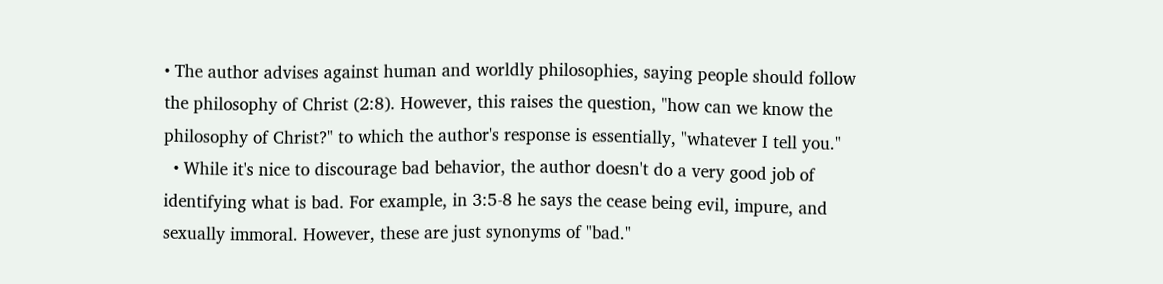• The author advises against human and worldly philosophies, saying people should follow the philosophy of Christ (2:8). However, this raises the question, "how can we know the philosophy of Christ?" to which the author's response is essentially, "whatever I tell you."
  • While it's nice to discourage bad behavior, the author doesn't do a very good job of identifying what is bad. For example, in 3:5-8 he says the cease being evil, impure, and sexually immoral. However, these are just synonyms of "bad."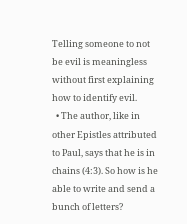Telling someone to not be evil is meaningless without first explaining how to identify evil.
  • The author, like in other Epistles attributed to Paul, says that he is in chains (4:3). So how is he able to write and send a bunch of letters?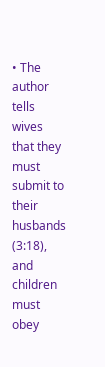• The author tells wives that they must submit to their husbands (3:18), and children must obey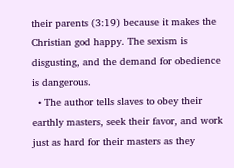their parents (3:19) because it makes the Christian god happy. The sexism is disgusting, and the demand for obedience is dangerous.
  • The author tells slaves to obey their earthly masters, seek their favor, and work just as hard for their masters as they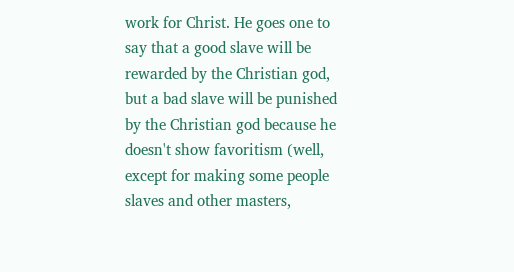work for Christ. He goes one to say that a good slave will be rewarded by the Christian god, but a bad slave will be punished by the Christian god because he doesn't show favoritism (well, except for making some people slaves and other masters,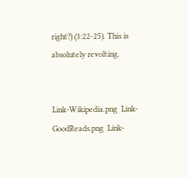right?) (3:22-25). This is absolutely revolting.


Link-Wikipedia.png  Link-GoodReads.png  Link-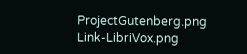ProjectGutenberg.png  Link-LibriVox.png